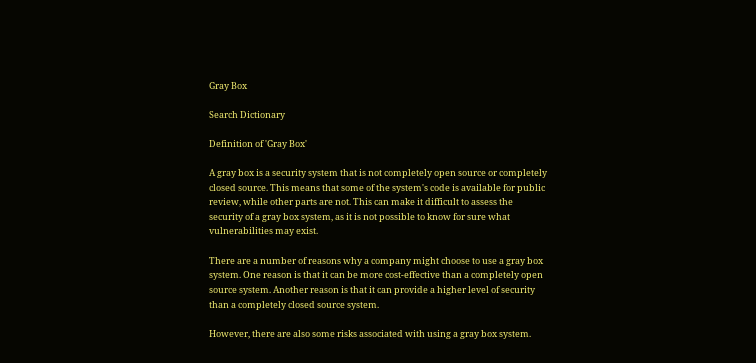Gray Box

Search Dictionary

Definition of 'Gray Box'

A gray box is a security system that is not completely open source or completely closed source. This means that some of the system's code is available for public review, while other parts are not. This can make it difficult to assess the security of a gray box system, as it is not possible to know for sure what vulnerabilities may exist.

There are a number of reasons why a company might choose to use a gray box system. One reason is that it can be more cost-effective than a completely open source system. Another reason is that it can provide a higher level of security than a completely closed source system.

However, there are also some risks associated with using a gray box system.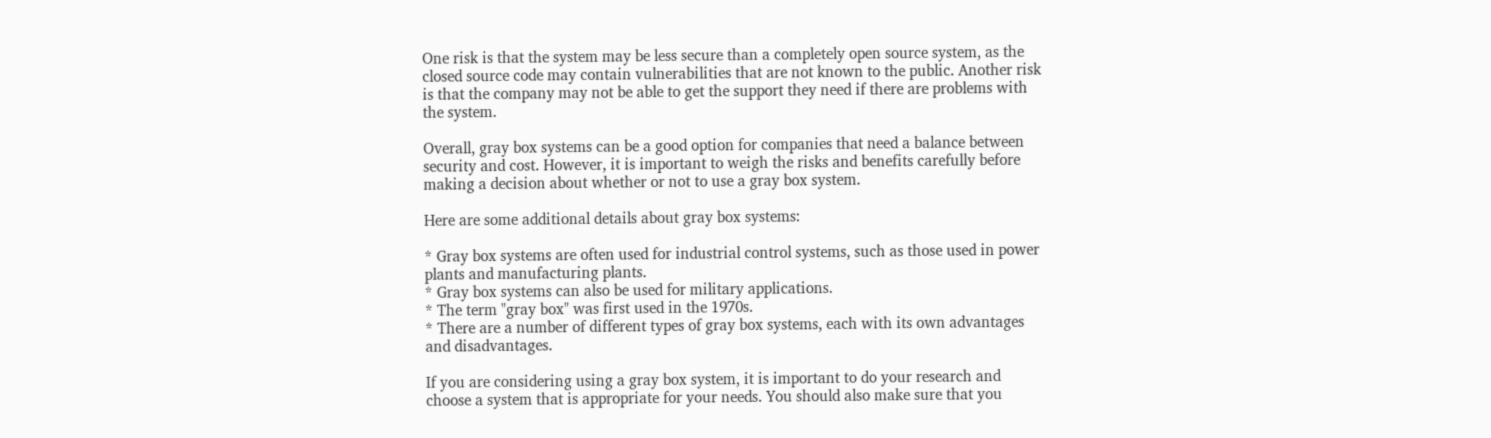One risk is that the system may be less secure than a completely open source system, as the closed source code may contain vulnerabilities that are not known to the public. Another risk is that the company may not be able to get the support they need if there are problems with the system.

Overall, gray box systems can be a good option for companies that need a balance between security and cost. However, it is important to weigh the risks and benefits carefully before making a decision about whether or not to use a gray box system.

Here are some additional details about gray box systems:

* Gray box systems are often used for industrial control systems, such as those used in power plants and manufacturing plants.
* Gray box systems can also be used for military applications.
* The term "gray box" was first used in the 1970s.
* There are a number of different types of gray box systems, each with its own advantages and disadvantages.

If you are considering using a gray box system, it is important to do your research and choose a system that is appropriate for your needs. You should also make sure that you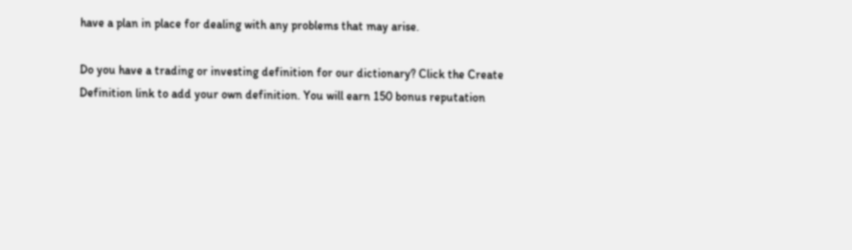have a plan in place for dealing with any problems that may arise.

Do you have a trading or investing definition for our dictionary? Click the Create Definition link to add your own definition. You will earn 150 bonus reputation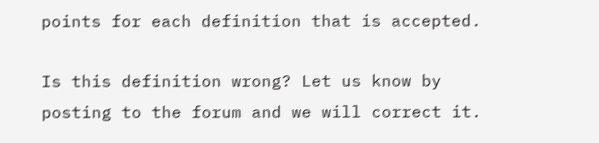points for each definition that is accepted.

Is this definition wrong? Let us know by posting to the forum and we will correct it.